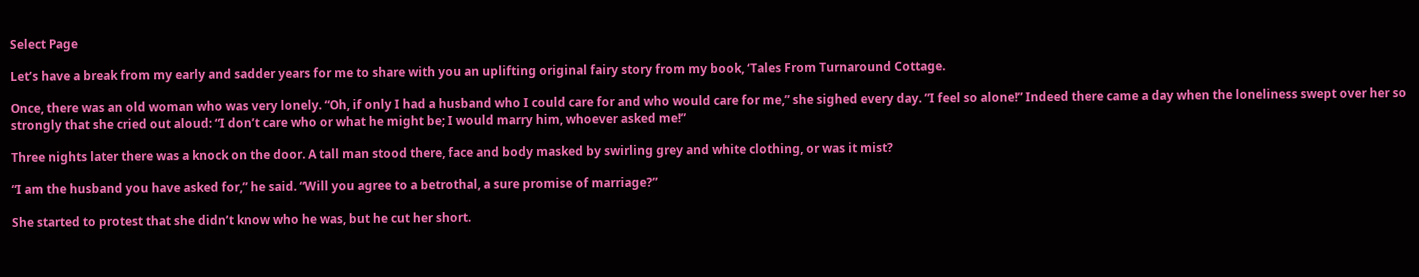Select Page

Let’s have a break from my early and sadder years for me to share with you an uplifting original fairy story from my book, ‘Tales From Turnaround Cottage.

Once, there was an old woman who was very lonely. “Oh, if only I had a husband who I could care for and who would care for me,” she sighed every day. ”I feel so alone!” Indeed there came a day when the loneliness swept over her so strongly that she cried out aloud: “I don’t care who or what he might be; I would marry him, whoever asked me!”

Three nights later there was a knock on the door. A tall man stood there, face and body masked by swirling grey and white clothing, or was it mist?

“I am the husband you have asked for,” he said. “Will you agree to a betrothal, a sure promise of marriage?”

She started to protest that she didn’t know who he was, but he cut her short.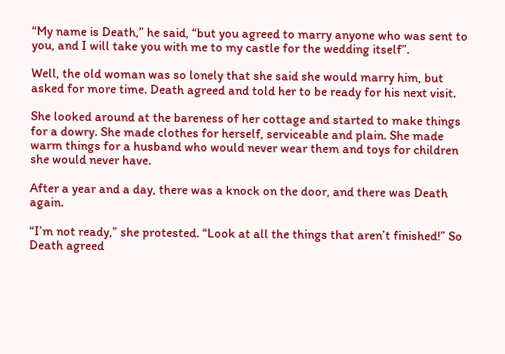“My name is Death,” he said, “but you agreed to marry anyone who was sent to you, and I will take you with me to my castle for the wedding itself”.

Well, the old woman was so lonely that she said she would marry him, but asked for more time. Death agreed and told her to be ready for his next visit.

She looked around at the bareness of her cottage and started to make things for a dowry. She made clothes for herself, serviceable and plain. She made warm things for a husband who would never wear them and toys for children she would never have.

After a year and a day, there was a knock on the door, and there was Death again.

“I’m not ready,” she protested. “Look at all the things that aren’t finished!” So Death agreed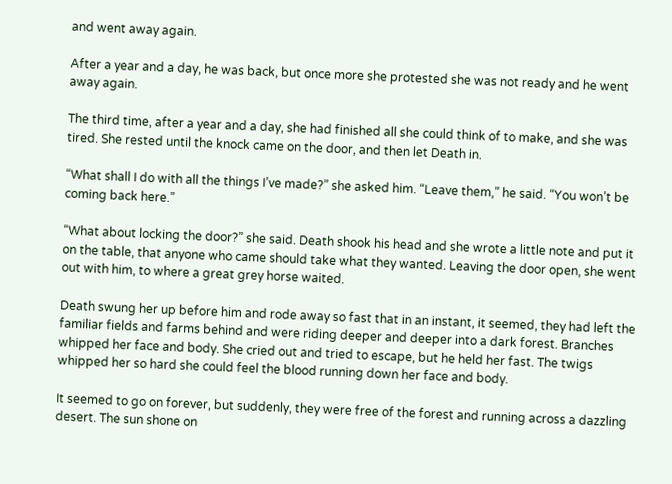and went away again.

After a year and a day, he was back, but once more she protested she was not ready and he went away again.

The third time, after a year and a day, she had finished all she could think of to make, and she was tired. She rested until the knock came on the door, and then let Death in.

“What shall I do with all the things I’ve made?” she asked him. “Leave them,” he said. “You won’t be coming back here.”

“What about locking the door?” she said. Death shook his head and she wrote a little note and put it on the table, that anyone who came should take what they wanted. Leaving the door open, she went out with him, to where a great grey horse waited.

Death swung her up before him and rode away so fast that in an instant, it seemed, they had left the familiar fields and farms behind and were riding deeper and deeper into a dark forest. Branches whipped her face and body. She cried out and tried to escape, but he held her fast. The twigs whipped her so hard she could feel the blood running down her face and body.

It seemed to go on forever, but suddenly, they were free of the forest and running across a dazzling desert. The sun shone on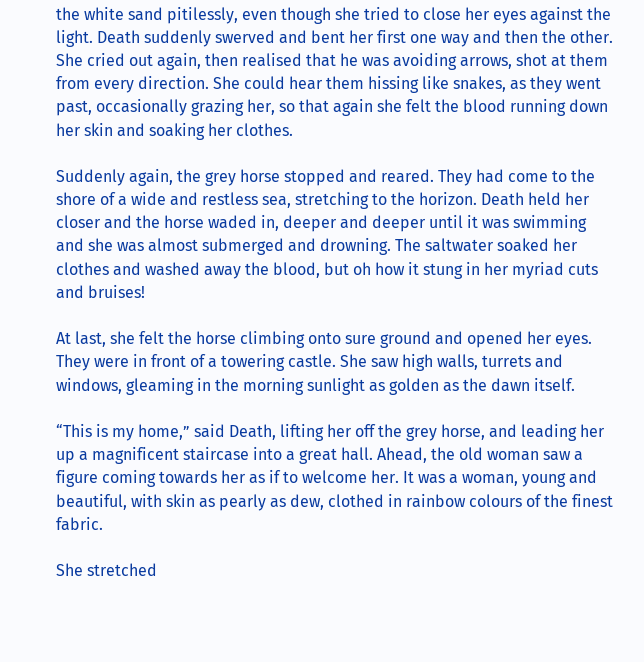the white sand pitilessly, even though she tried to close her eyes against the light. Death suddenly swerved and bent her first one way and then the other. She cried out again, then realised that he was avoiding arrows, shot at them from every direction. She could hear them hissing like snakes, as they went past, occasionally grazing her, so that again she felt the blood running down her skin and soaking her clothes.

Suddenly again, the grey horse stopped and reared. They had come to the shore of a wide and restless sea, stretching to the horizon. Death held her closer and the horse waded in, deeper and deeper until it was swimming and she was almost submerged and drowning. The saltwater soaked her clothes and washed away the blood, but oh how it stung in her myriad cuts and bruises!

At last, she felt the horse climbing onto sure ground and opened her eyes. They were in front of a towering castle. She saw high walls, turrets and windows, gleaming in the morning sunlight as golden as the dawn itself.

“This is my home,” said Death, lifting her off the grey horse, and leading her up a magnificent staircase into a great hall. Ahead, the old woman saw a figure coming towards her as if to welcome her. It was a woman, young and beautiful, with skin as pearly as dew, clothed in rainbow colours of the finest fabric.

She stretched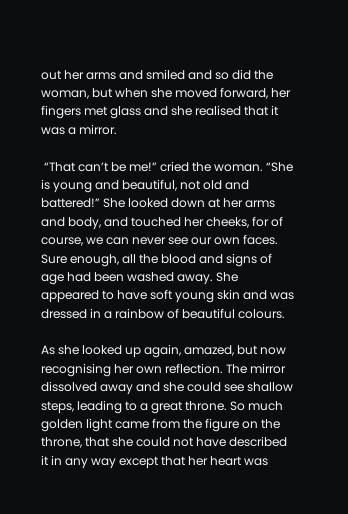out her arms and smiled and so did the woman, but when she moved forward, her fingers met glass and she realised that it was a mirror.

 “That can’t be me!” cried the woman. “She is young and beautiful, not old and battered!” She looked down at her arms and body, and touched her cheeks, for of course, we can never see our own faces. Sure enough, all the blood and signs of age had been washed away. She appeared to have soft young skin and was dressed in a rainbow of beautiful colours.

As she looked up again, amazed, but now recognising her own reflection. The mirror dissolved away and she could see shallow steps, leading to a great throne. So much golden light came from the figure on the throne, that she could not have described it in any way except that her heart was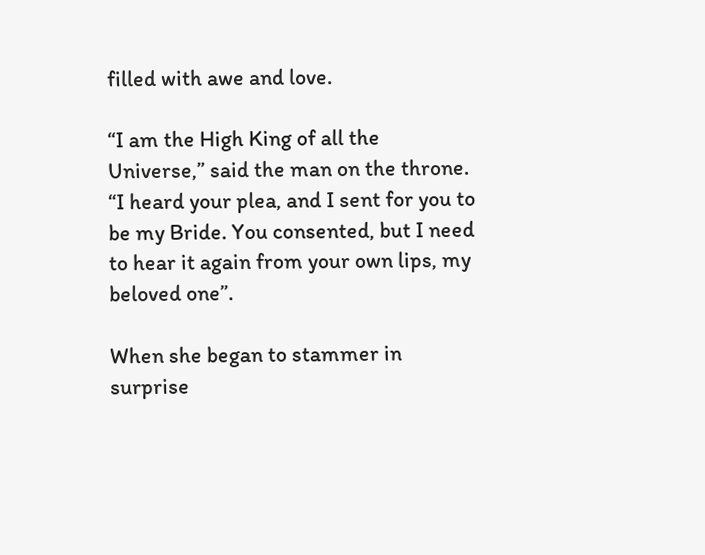filled with awe and love.

“I am the High King of all the Universe,” said the man on the throne. “I heard your plea, and I sent for you to be my Bride. You consented, but I need to hear it again from your own lips, my beloved one”.

When she began to stammer in surprise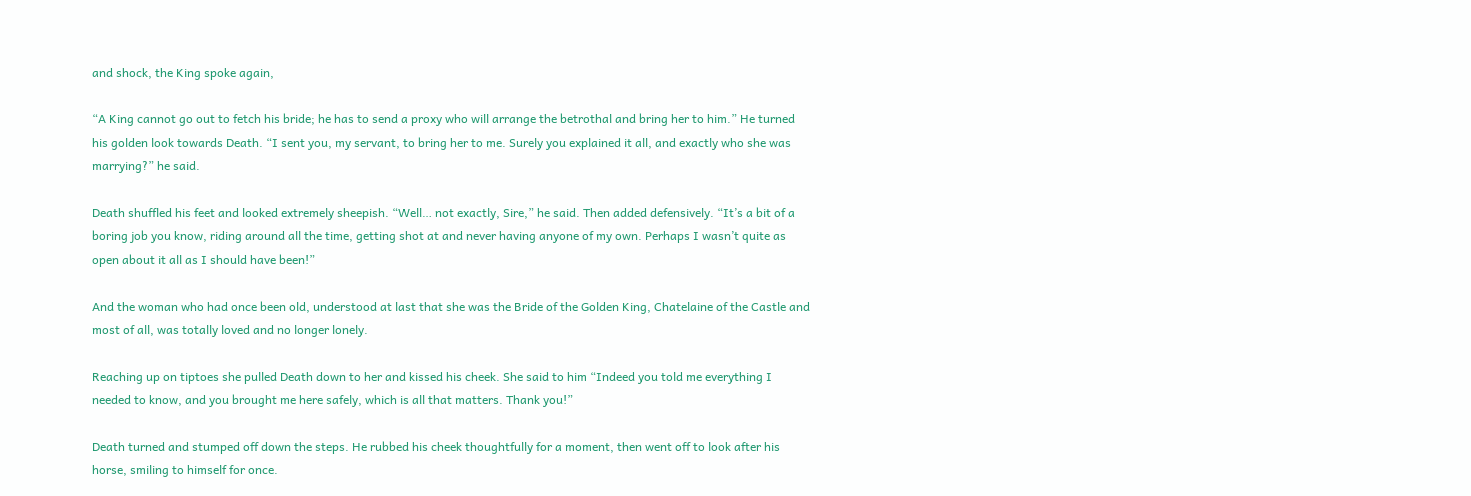and shock, the King spoke again,

“A King cannot go out to fetch his bride; he has to send a proxy who will arrange the betrothal and bring her to him.” He turned his golden look towards Death. “I sent you, my servant, to bring her to me. Surely you explained it all, and exactly who she was marrying?” he said.

Death shuffled his feet and looked extremely sheepish. “Well… not exactly, Sire,” he said. Then added defensively. “It’s a bit of a boring job you know, riding around all the time, getting shot at and never having anyone of my own. Perhaps I wasn’t quite as open about it all as I should have been!”

And the woman who had once been old, understood at last that she was the Bride of the Golden King, Chatelaine of the Castle and most of all, was totally loved and no longer lonely.

Reaching up on tiptoes she pulled Death down to her and kissed his cheek. She said to him “Indeed you told me everything I needed to know, and you brought me here safely, which is all that matters. Thank you!”

Death turned and stumped off down the steps. He rubbed his cheek thoughtfully for a moment, then went off to look after his horse, smiling to himself for once.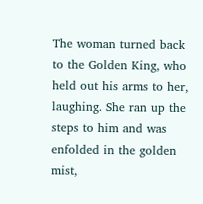The woman turned back to the Golden King, who held out his arms to her, laughing. She ran up the steps to him and was enfolded in the golden mist,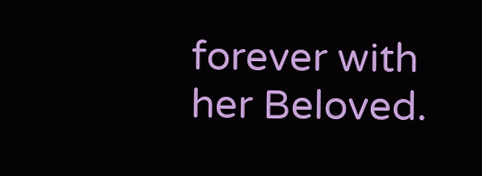forever with her Beloved.